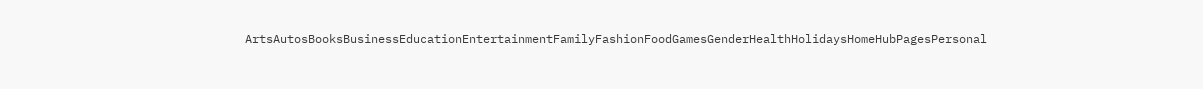ArtsAutosBooksBusinessEducationEntertainmentFamilyFashionFoodGamesGenderHealthHolidaysHomeHubPagesPersonal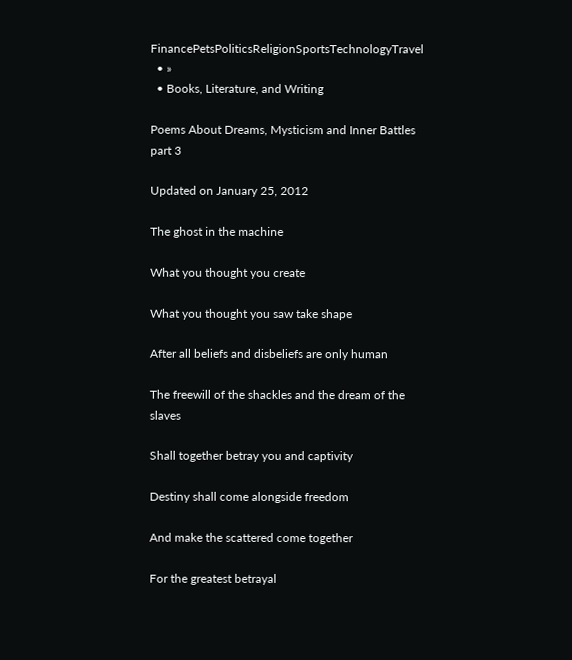FinancePetsPoliticsReligionSportsTechnologyTravel
  • »
  • Books, Literature, and Writing

Poems About Dreams, Mysticism and Inner Battles part 3

Updated on January 25, 2012

The ghost in the machine

What you thought you create

What you thought you saw take shape

After all beliefs and disbeliefs are only human

The freewill of the shackles and the dream of the slaves

Shall together betray you and captivity

Destiny shall come alongside freedom

And make the scattered come together

For the greatest betrayal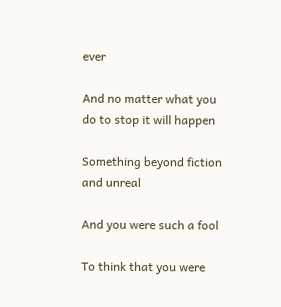ever

And no matter what you do to stop it will happen

Something beyond fiction and unreal

And you were such a fool

To think that you were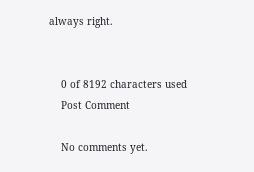always right.


    0 of 8192 characters used
    Post Comment

    No comments yet.